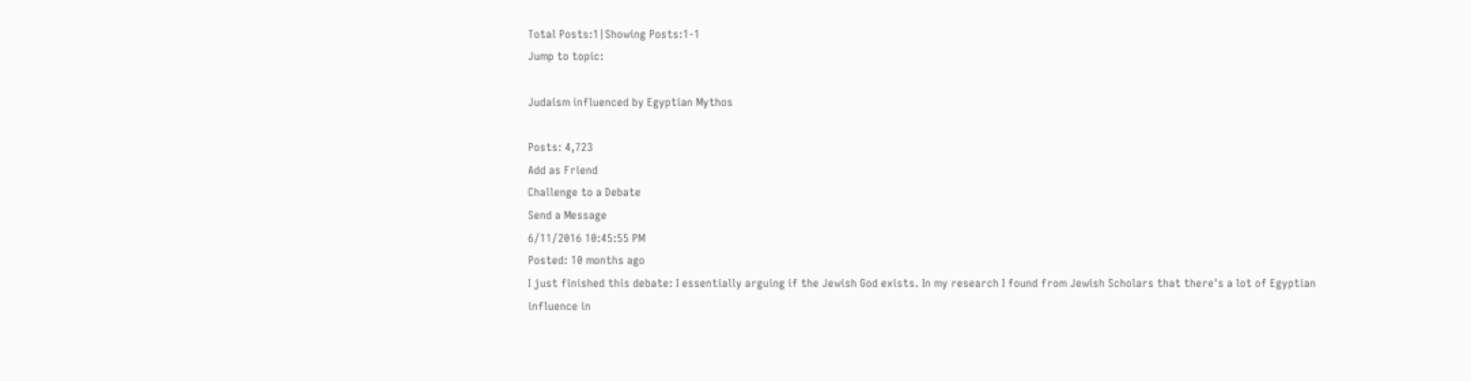Total Posts:1|Showing Posts:1-1
Jump to topic:

Judaism influenced by Egyptian Mythos

Posts: 4,723
Add as Friend
Challenge to a Debate
Send a Message
6/11/2016 10:45:55 PM
Posted: 10 months ago
I just finished this debate: I essentially arguing if the Jewish God exists. In my research I found from Jewish Scholars that there's a lot of Egyptian influence in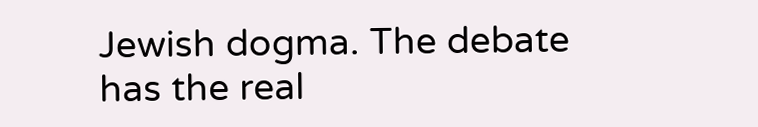Jewish dogma. The debate has the real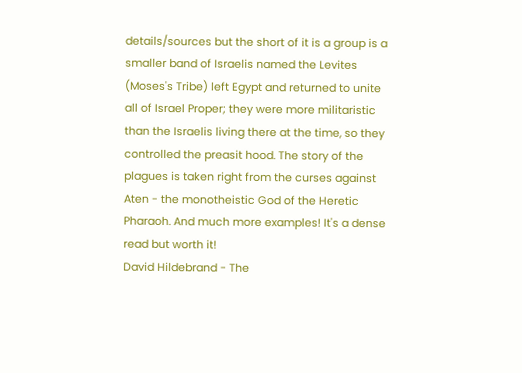details/sources but the short of it is a group is a smaller band of Israelis named the Levites (Moses's Tribe) left Egypt and returned to unite all of Israel Proper; they were more militaristic than the Israelis living there at the time, so they controlled the preasit hood. The story of the plagues is taken right from the curses against Aten - the monotheistic God of the Heretic Pharaoh. And much more examples! It's a dense read but worth it!
David Hildebrand - The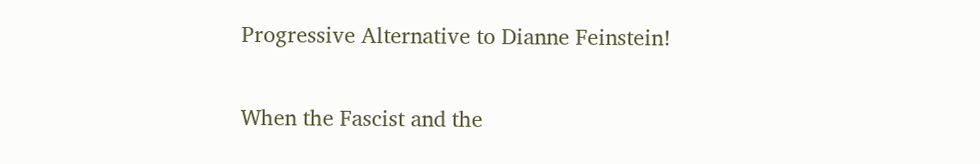Progressive Alternative to Dianne Feinstein!

When the Fascist and the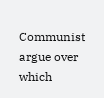Communist argue over which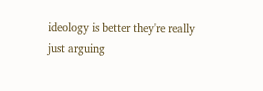ideology is better they're really just arguing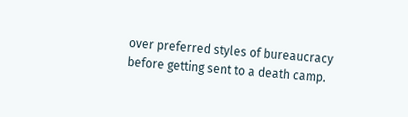over preferred styles of bureaucracy before getting sent to a death camp.